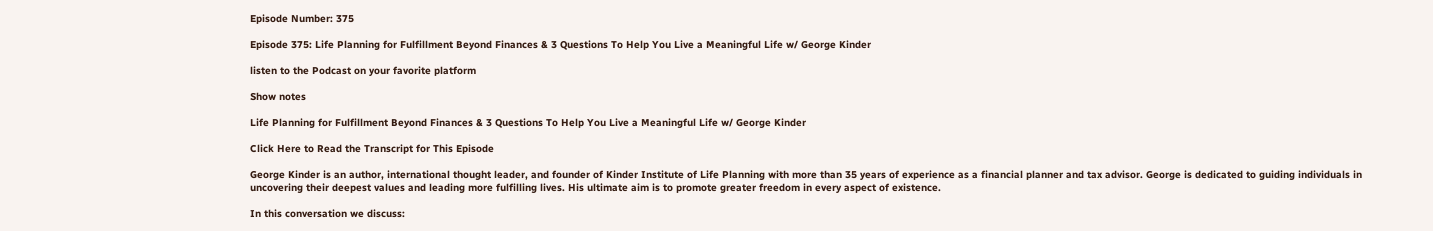Episode Number: 375

Episode 375: Life Planning for Fulfillment Beyond Finances & 3 Questions To Help You Live a Meaningful Life w/ George Kinder

listen to the Podcast on your favorite platform

Show notes

Life Planning for Fulfillment Beyond Finances & 3 Questions To Help You Live a Meaningful Life w/ George Kinder

Click Here to Read the Transcript for This Episode

George Kinder is an author, international thought leader, and founder of Kinder Institute of Life Planning with more than 35 years of experience as a financial planner and tax advisor. George is dedicated to guiding individuals in uncovering their deepest values and leading more fulfilling lives. His ultimate aim is to promote greater freedom in every aspect of existence.

In this conversation we discuss: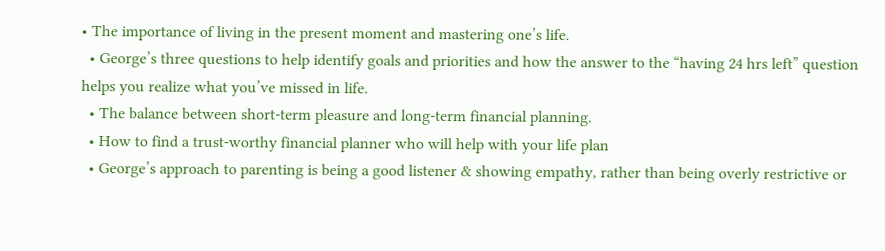• The importance of living in the present moment and mastering one’s life.
  • George’s three questions to help identify goals and priorities and how the answer to the “having 24 hrs left” question helps you realize what you’ve missed in life.
  • The balance between short-term pleasure and long-term financial planning.
  • How to find a trust-worthy financial planner who will help with your life plan
  • George’s approach to parenting is being a good listener & showing empathy, rather than being overly restrictive or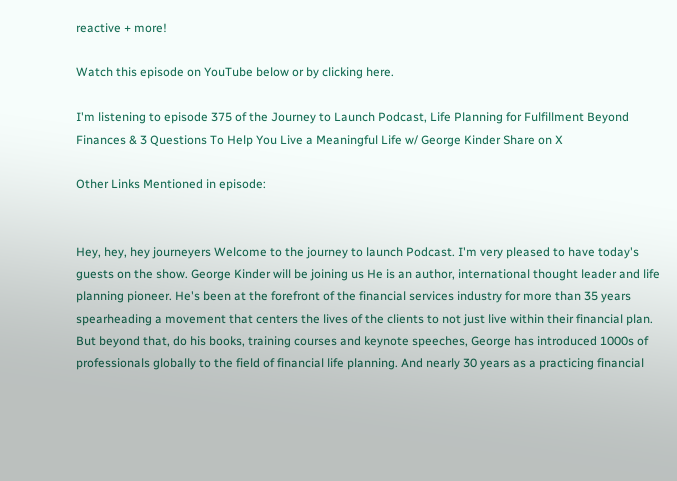reactive + more!

Watch this episode on YouTube below or by clicking here.

I'm listening to episode 375 of the Journey to Launch Podcast, Life Planning for Fulfillment Beyond Finances & 3 Questions To Help You Live a Meaningful Life w/ George Kinder Share on X

Other Links Mentioned in episode:


Hey, hey, hey journeyers Welcome to the journey to launch Podcast. I'm very pleased to have today's guests on the show. George Kinder will be joining us He is an author, international thought leader and life planning pioneer. He's been at the forefront of the financial services industry for more than 35 years spearheading a movement that centers the lives of the clients to not just live within their financial plan. But beyond that, do his books, training courses and keynote speeches, George has introduced 1000s of professionals globally to the field of financial life planning. And nearly 30 years as a practicing financial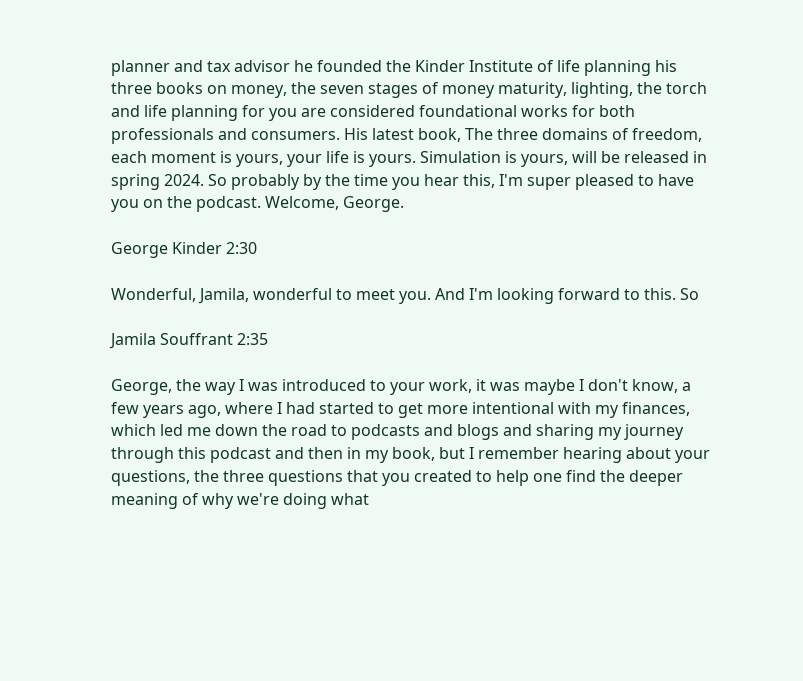planner and tax advisor he founded the Kinder Institute of life planning his three books on money, the seven stages of money maturity, lighting, the torch and life planning for you are considered foundational works for both professionals and consumers. His latest book, The three domains of freedom, each moment is yours, your life is yours. Simulation is yours, will be released in spring 2024. So probably by the time you hear this, I'm super pleased to have you on the podcast. Welcome, George.

George Kinder 2:30

Wonderful, Jamila, wonderful to meet you. And I'm looking forward to this. So

Jamila Souffrant 2:35

George, the way I was introduced to your work, it was maybe I don't know, a few years ago, where I had started to get more intentional with my finances, which led me down the road to podcasts and blogs and sharing my journey through this podcast and then in my book, but I remember hearing about your questions, the three questions that you created to help one find the deeper meaning of why we're doing what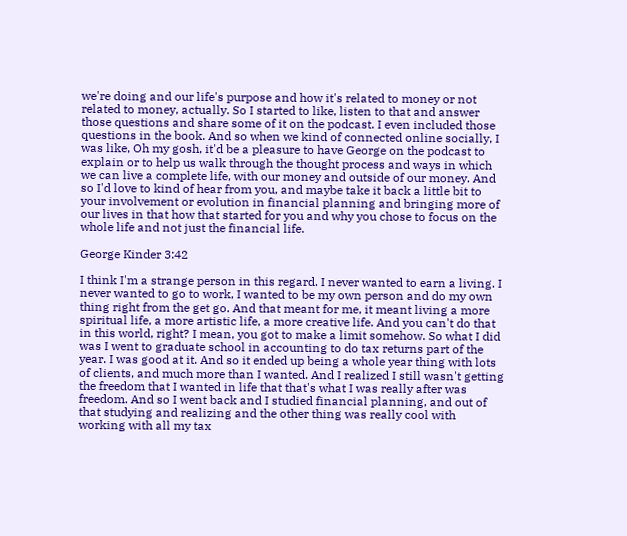we're doing and our life's purpose and how it's related to money or not related to money, actually. So I started to like, listen to that and answer those questions and share some of it on the podcast. I even included those questions in the book. And so when we kind of connected online socially, I was like, Oh my gosh, it'd be a pleasure to have George on the podcast to explain or to help us walk through the thought process and ways in which we can live a complete life, with our money and outside of our money. And so I'd love to kind of hear from you, and maybe take it back a little bit to your involvement or evolution in financial planning and bringing more of our lives in that how that started for you and why you chose to focus on the whole life and not just the financial life.

George Kinder 3:42

I think I'm a strange person in this regard. I never wanted to earn a living. I never wanted to go to work, I wanted to be my own person and do my own thing right from the get go. And that meant for me, it meant living a more spiritual life, a more artistic life, a more creative life. And you can't do that in this world, right? I mean, you got to make a limit somehow. So what I did was I went to graduate school in accounting to do tax returns part of the year. I was good at it. And so it ended up being a whole year thing with lots of clients, and much more than I wanted. And I realized I still wasn't getting the freedom that I wanted in life that that's what I was really after was freedom. And so I went back and I studied financial planning, and out of that studying and realizing and the other thing was really cool with working with all my tax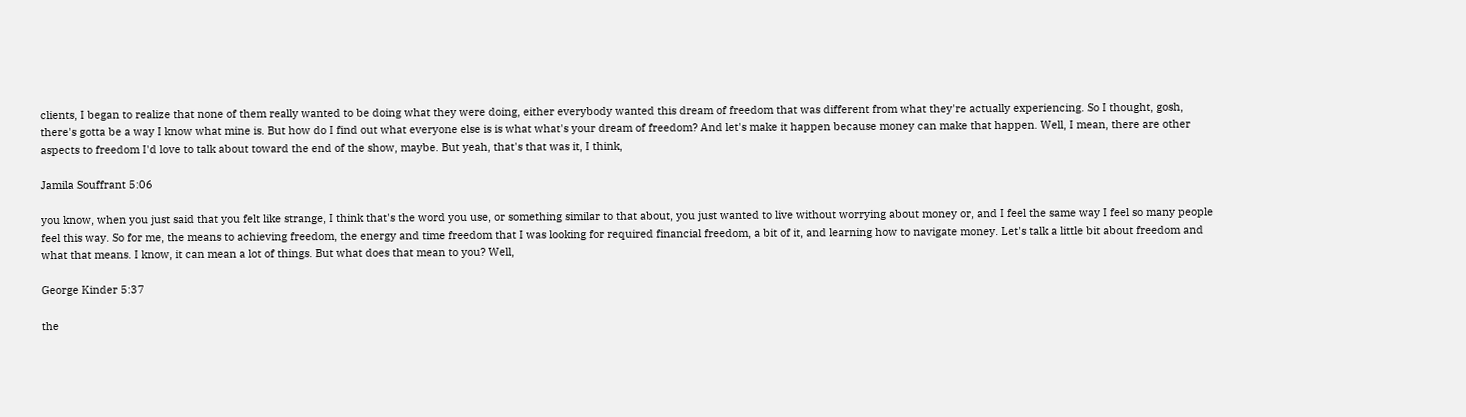clients, I began to realize that none of them really wanted to be doing what they were doing, either everybody wanted this dream of freedom that was different from what they're actually experiencing. So I thought, gosh, there's gotta be a way I know what mine is. But how do I find out what everyone else is is what what's your dream of freedom? And let's make it happen because money can make that happen. Well, I mean, there are other aspects to freedom I'd love to talk about toward the end of the show, maybe. But yeah, that's that was it, I think,

Jamila Souffrant 5:06

you know, when you just said that you felt like strange, I think that's the word you use, or something similar to that about, you just wanted to live without worrying about money or, and I feel the same way I feel so many people feel this way. So for me, the means to achieving freedom, the energy and time freedom that I was looking for required financial freedom, a bit of it, and learning how to navigate money. Let's talk a little bit about freedom and what that means. I know, it can mean a lot of things. But what does that mean to you? Well,

George Kinder 5:37

the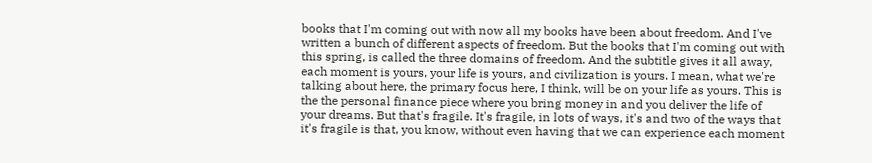books that I'm coming out with now all my books have been about freedom. And I've written a bunch of different aspects of freedom. But the books that I'm coming out with this spring, is called the three domains of freedom. And the subtitle gives it all away, each moment is yours, your life is yours, and civilization is yours. I mean, what we're talking about here, the primary focus here, I think, will be on your life as yours. This is the the personal finance piece where you bring money in and you deliver the life of your dreams. But that's fragile. It's fragile, in lots of ways, it's and two of the ways that it's fragile is that, you know, without even having that we can experience each moment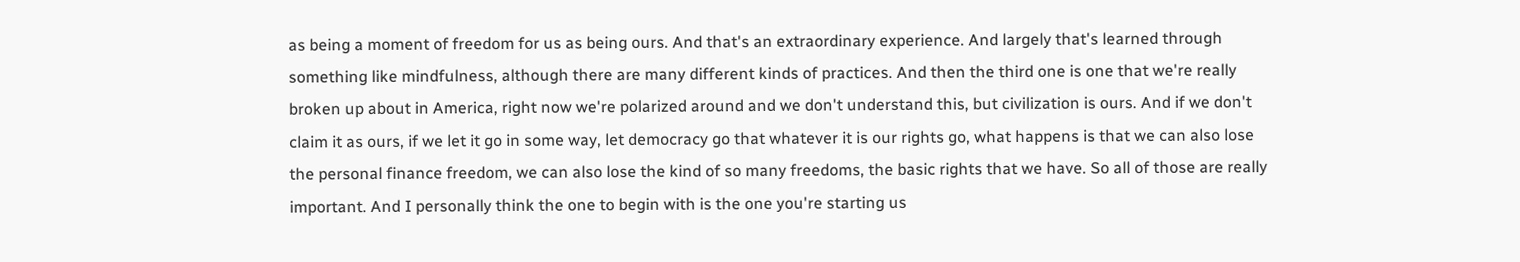as being a moment of freedom for us as being ours. And that's an extraordinary experience. And largely that's learned through something like mindfulness, although there are many different kinds of practices. And then the third one is one that we're really broken up about in America, right now we're polarized around and we don't understand this, but civilization is ours. And if we don't claim it as ours, if we let it go in some way, let democracy go that whatever it is our rights go, what happens is that we can also lose the personal finance freedom, we can also lose the kind of so many freedoms, the basic rights that we have. So all of those are really important. And I personally think the one to begin with is the one you're starting us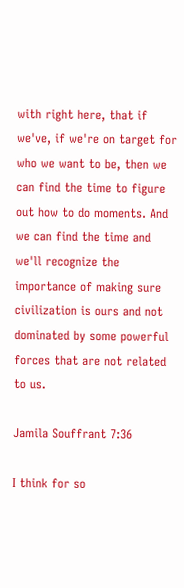with right here, that if we've, if we're on target for who we want to be, then we can find the time to figure out how to do moments. And we can find the time and we'll recognize the importance of making sure civilization is ours and not dominated by some powerful forces that are not related to us.

Jamila Souffrant 7:36

I think for so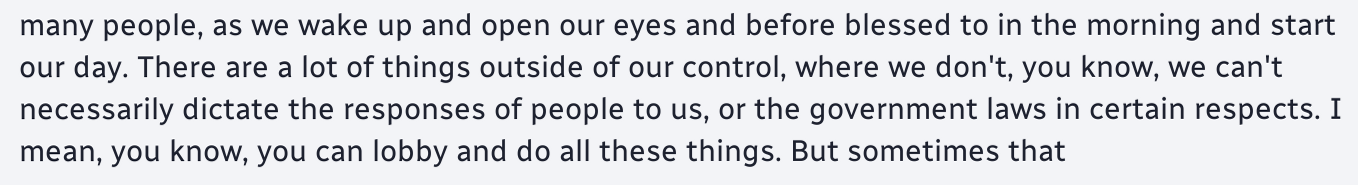many people, as we wake up and open our eyes and before blessed to in the morning and start our day. There are a lot of things outside of our control, where we don't, you know, we can't necessarily dictate the responses of people to us, or the government laws in certain respects. I mean, you know, you can lobby and do all these things. But sometimes that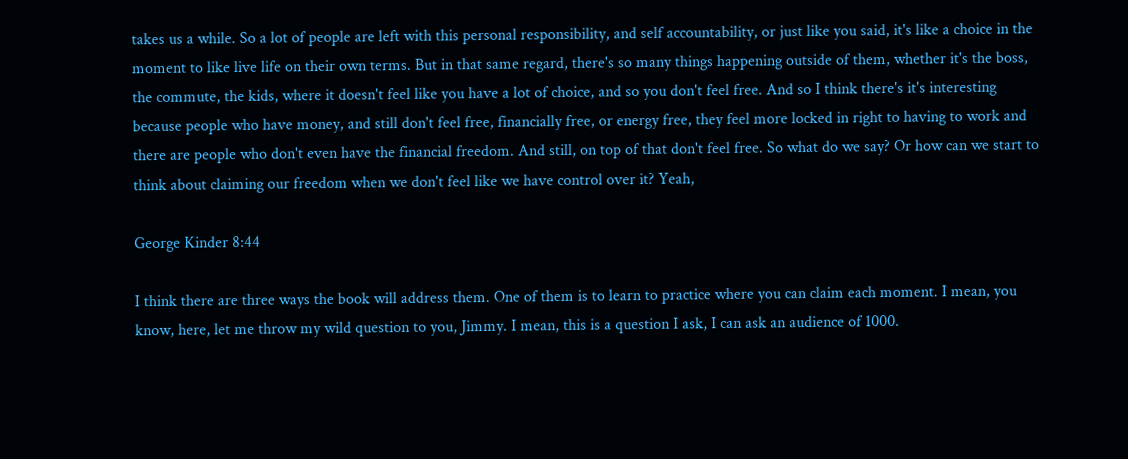takes us a while. So a lot of people are left with this personal responsibility, and self accountability, or just like you said, it's like a choice in the moment to like live life on their own terms. But in that same regard, there's so many things happening outside of them, whether it's the boss, the commute, the kids, where it doesn't feel like you have a lot of choice, and so you don't feel free. And so I think there's it's interesting because people who have money, and still don't feel free, financially free, or energy free, they feel more locked in right to having to work and there are people who don't even have the financial freedom. And still, on top of that don't feel free. So what do we say? Or how can we start to think about claiming our freedom when we don't feel like we have control over it? Yeah,

George Kinder 8:44

I think there are three ways the book will address them. One of them is to learn to practice where you can claim each moment. I mean, you know, here, let me throw my wild question to you, Jimmy. I mean, this is a question I ask, I can ask an audience of 1000.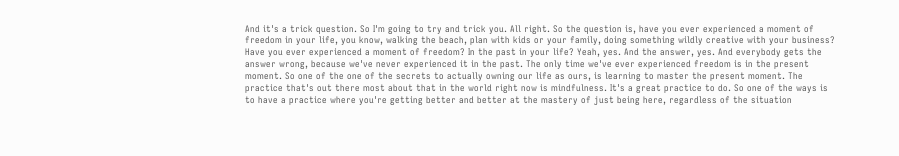And it's a trick question. So I'm going to try and trick you. All right. So the question is, have you ever experienced a moment of freedom in your life, you know, walking the beach, plan with kids or your family, doing something wildly creative with your business? Have you ever experienced a moment of freedom? In the past in your life? Yeah, yes. And the answer, yes. And everybody gets the answer wrong, because we've never experienced it in the past. The only time we've ever experienced freedom is in the present moment. So one of the one of the secrets to actually owning our life as ours, is learning to master the present moment. The practice that's out there most about that in the world right now is mindfulness. It's a great practice to do. So one of the ways is to have a practice where you're getting better and better at the mastery of just being here, regardless of the situation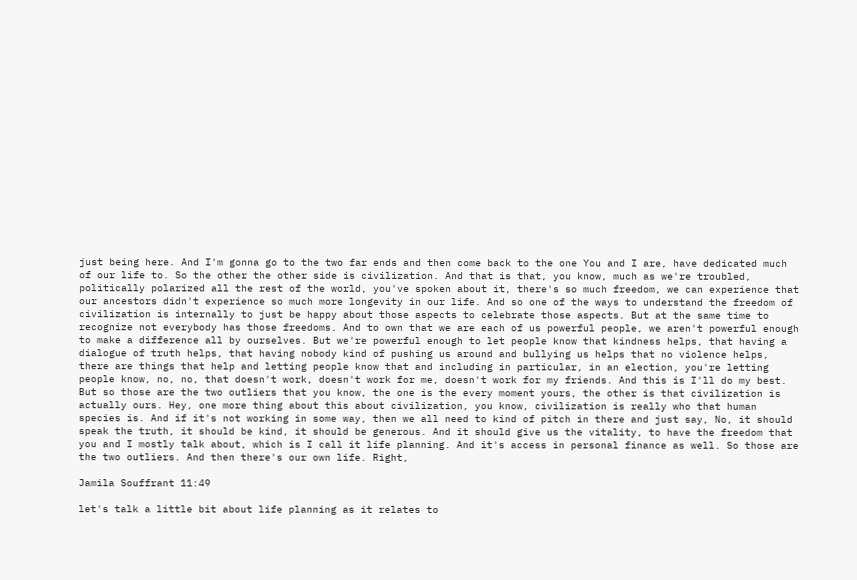just being here. And I'm gonna go to the two far ends and then come back to the one You and I are, have dedicated much of our life to. So the other the other side is civilization. And that is that, you know, much as we're troubled, politically polarized all the rest of the world, you've spoken about it, there's so much freedom, we can experience that our ancestors didn't experience so much more longevity in our life. And so one of the ways to understand the freedom of civilization is internally to just be happy about those aspects to celebrate those aspects. But at the same time to recognize not everybody has those freedoms. And to own that we are each of us powerful people, we aren't powerful enough to make a difference all by ourselves. But we're powerful enough to let people know that kindness helps, that having a dialogue of truth helps, that having nobody kind of pushing us around and bullying us helps that no violence helps, there are things that help and letting people know that and including in particular, in an election, you're letting people know, no, no, that doesn't work, doesn't work for me, doesn't work for my friends. And this is I'll do my best. But so those are the two outliers that you know, the one is the every moment yours, the other is that civilization is actually ours. Hey, one more thing about this about civilization, you know, civilization is really who that human species is. And if it's not working in some way, then we all need to kind of pitch in there and just say, No, it should speak the truth, it should be kind, it should be generous. And it should give us the vitality, to have the freedom that you and I mostly talk about, which is I call it life planning. And it's access in personal finance as well. So those are the two outliers. And then there's our own life. Right,

Jamila Souffrant 11:49

let's talk a little bit about life planning as it relates to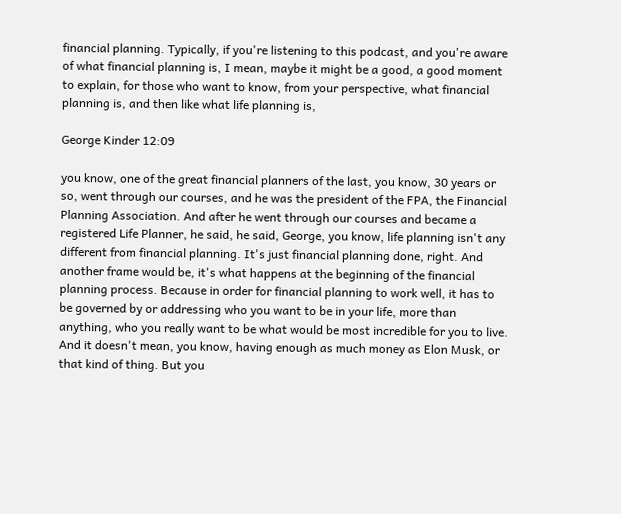financial planning. Typically, if you're listening to this podcast, and you're aware of what financial planning is, I mean, maybe it might be a good, a good moment to explain, for those who want to know, from your perspective, what financial planning is, and then like what life planning is,

George Kinder 12:09

you know, one of the great financial planners of the last, you know, 30 years or so, went through our courses, and he was the president of the FPA, the Financial Planning Association. And after he went through our courses and became a registered Life Planner, he said, he said, George, you know, life planning isn't any different from financial planning. It's just financial planning done, right. And another frame would be, it's what happens at the beginning of the financial planning process. Because in order for financial planning to work well, it has to be governed by or addressing who you want to be in your life, more than anything, who you really want to be what would be most incredible for you to live. And it doesn't mean, you know, having enough as much money as Elon Musk, or that kind of thing. But you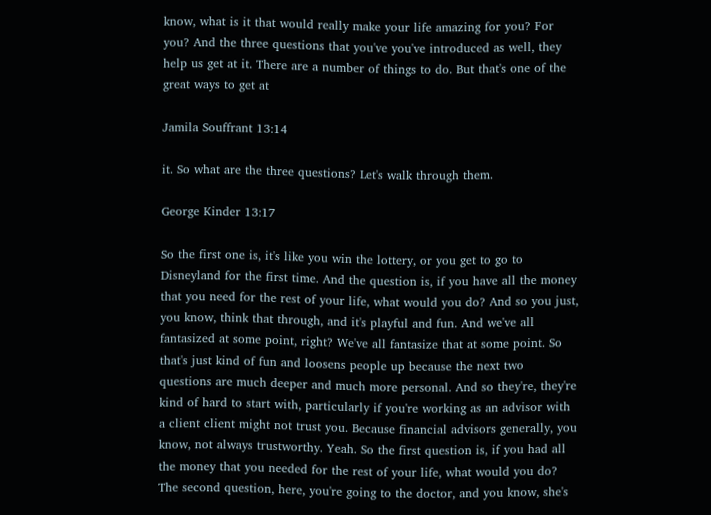know, what is it that would really make your life amazing for you? For you? And the three questions that you've you've introduced as well, they help us get at it. There are a number of things to do. But that's one of the great ways to get at

Jamila Souffrant 13:14

it. So what are the three questions? Let's walk through them.

George Kinder 13:17

So the first one is, it's like you win the lottery, or you get to go to Disneyland for the first time. And the question is, if you have all the money that you need for the rest of your life, what would you do? And so you just, you know, think that through, and it's playful and fun. And we've all fantasized at some point, right? We've all fantasize that at some point. So that's just kind of fun and loosens people up because the next two questions are much deeper and much more personal. And so they're, they're kind of hard to start with, particularly if you're working as an advisor with a client client might not trust you. Because financial advisors generally, you know, not always trustworthy. Yeah. So the first question is, if you had all the money that you needed for the rest of your life, what would you do? The second question, here, you're going to the doctor, and you know, she's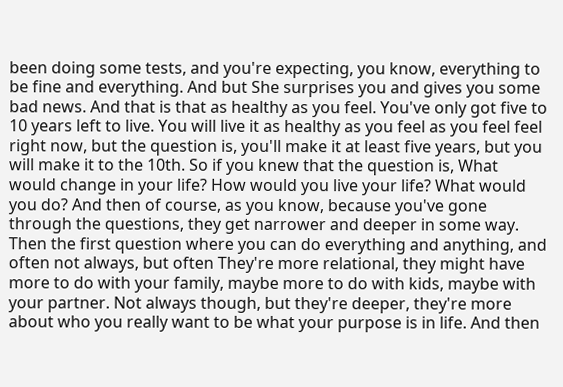been doing some tests, and you're expecting, you know, everything to be fine and everything. And but She surprises you and gives you some bad news. And that is that as healthy as you feel. You've only got five to 10 years left to live. You will live it as healthy as you feel as you feel feel right now, but the question is, you'll make it at least five years, but you will make it to the 10th. So if you knew that the question is, What would change in your life? How would you live your life? What would you do? And then of course, as you know, because you've gone through the questions, they get narrower and deeper in some way. Then the first question where you can do everything and anything, and often not always, but often They're more relational, they might have more to do with your family, maybe more to do with kids, maybe with your partner. Not always though, but they're deeper, they're more about who you really want to be what your purpose is in life. And then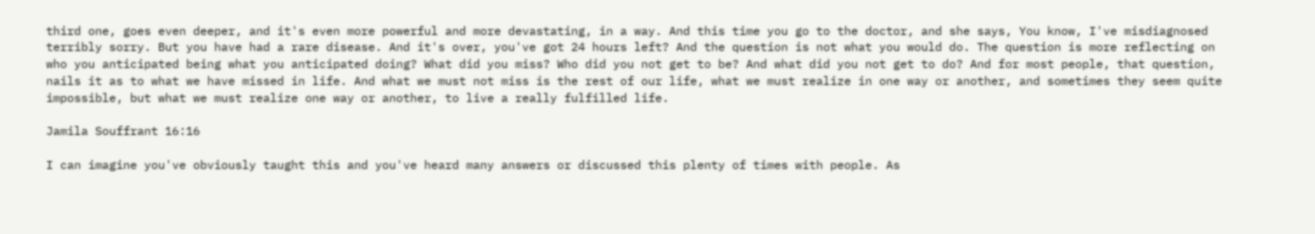third one, goes even deeper, and it's even more powerful and more devastating, in a way. And this time you go to the doctor, and she says, You know, I've misdiagnosed terribly sorry. But you have had a rare disease. And it's over, you've got 24 hours left? And the question is not what you would do. The question is more reflecting on who you anticipated being what you anticipated doing? What did you miss? Who did you not get to be? And what did you not get to do? And for most people, that question, nails it as to what we have missed in life. And what we must not miss is the rest of our life, what we must realize in one way or another, and sometimes they seem quite impossible, but what we must realize one way or another, to live a really fulfilled life.

Jamila Souffrant 16:16

I can imagine you've obviously taught this and you've heard many answers or discussed this plenty of times with people. As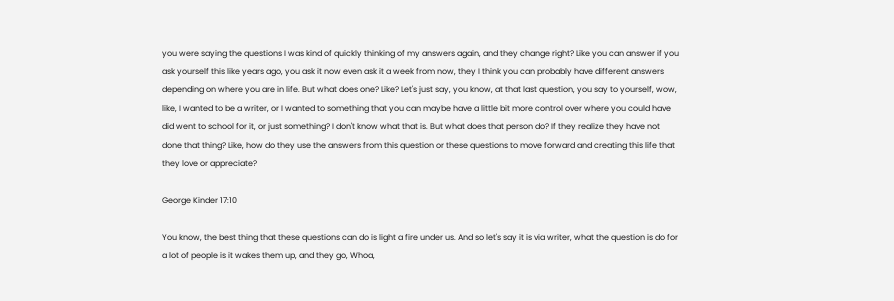you were saying the questions I was kind of quickly thinking of my answers again, and they change right? Like you can answer if you ask yourself this like years ago, you ask it now even ask it a week from now, they I think you can probably have different answers depending on where you are in life. But what does one? Like? Let's just say, you know, at that last question, you say to yourself, wow, like, I wanted to be a writer, or I wanted to something that you can maybe have a little bit more control over where you could have did went to school for it, or just something? I don't know what that is. But what does that person do? If they realize they have not done that thing? Like, how do they use the answers from this question or these questions to move forward and creating this life that they love or appreciate?

George Kinder 17:10

You know, the best thing that these questions can do is light a fire under us. And so let's say it is via writer, what the question is do for a lot of people is it wakes them up, and they go, Whoa,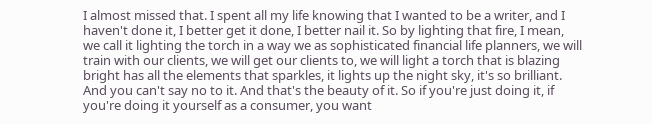I almost missed that. I spent all my life knowing that I wanted to be a writer, and I haven't done it, I better get it done, I better nail it. So by lighting that fire, I mean, we call it lighting the torch in a way we as sophisticated financial life planners, we will train with our clients, we will get our clients to, we will light a torch that is blazing bright has all the elements that sparkles, it lights up the night sky, it's so brilliant. And you can't say no to it. And that's the beauty of it. So if you're just doing it, if you're doing it yourself as a consumer, you want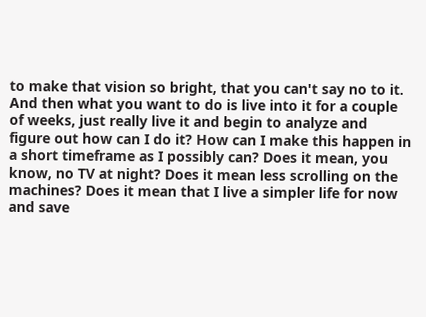to make that vision so bright, that you can't say no to it. And then what you want to do is live into it for a couple of weeks, just really live it and begin to analyze and figure out how can I do it? How can I make this happen in a short timeframe as I possibly can? Does it mean, you know, no TV at night? Does it mean less scrolling on the machines? Does it mean that I live a simpler life for now and save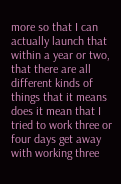more so that I can actually launch that within a year or two, that there are all different kinds of things that it means does it mean that I tried to work three or four days get away with working three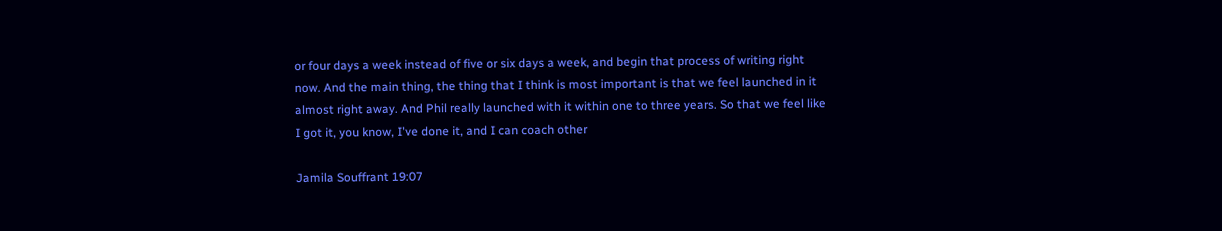or four days a week instead of five or six days a week, and begin that process of writing right now. And the main thing, the thing that I think is most important is that we feel launched in it almost right away. And Phil really launched with it within one to three years. So that we feel like I got it, you know, I've done it, and I can coach other

Jamila Souffrant 19:07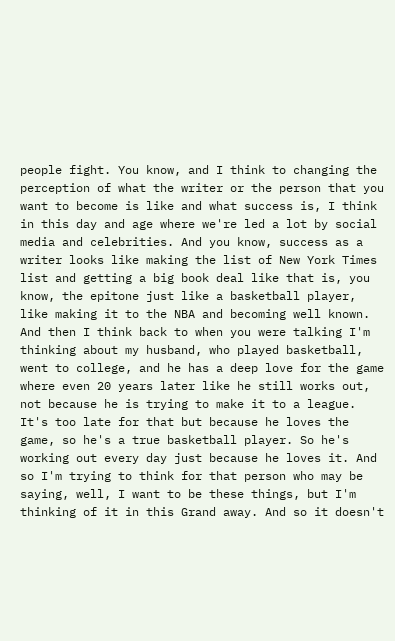people fight. You know, and I think to changing the perception of what the writer or the person that you want to become is like and what success is, I think in this day and age where we're led a lot by social media and celebrities. And you know, success as a writer looks like making the list of New York Times list and getting a big book deal like that is, you know, the epitone just like a basketball player, like making it to the NBA and becoming well known. And then I think back to when you were talking I'm thinking about my husband, who played basketball, went to college, and he has a deep love for the game where even 20 years later like he still works out, not because he is trying to make it to a league. It's too late for that but because he loves the game, so he's a true basketball player. So he's working out every day just because he loves it. And so I'm trying to think for that person who may be saying, well, I want to be these things, but I'm thinking of it in this Grand away. And so it doesn't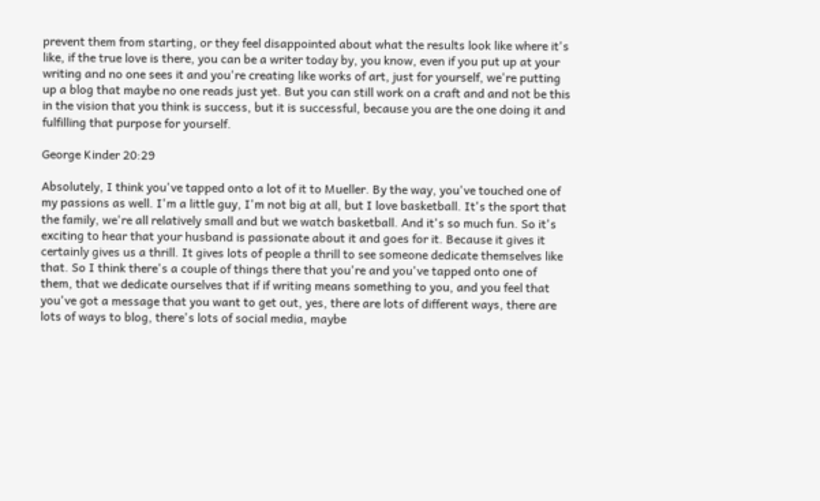prevent them from starting, or they feel disappointed about what the results look like where it's like, if the true love is there, you can be a writer today by, you know, even if you put up at your writing and no one sees it and you're creating like works of art, just for yourself, we're putting up a blog that maybe no one reads just yet. But you can still work on a craft and and not be this in the vision that you think is success, but it is successful, because you are the one doing it and fulfilling that purpose for yourself.

George Kinder 20:29

Absolutely, I think you've tapped onto a lot of it to Mueller. By the way, you've touched one of my passions as well. I'm a little guy, I'm not big at all, but I love basketball. It's the sport that the family, we're all relatively small and but we watch basketball. And it's so much fun. So it's exciting to hear that your husband is passionate about it and goes for it. Because it gives it certainly gives us a thrill. It gives lots of people a thrill to see someone dedicate themselves like that. So I think there's a couple of things there that you're and you've tapped onto one of them, that we dedicate ourselves that if if writing means something to you, and you feel that you've got a message that you want to get out, yes, there are lots of different ways, there are lots of ways to blog, there's lots of social media, maybe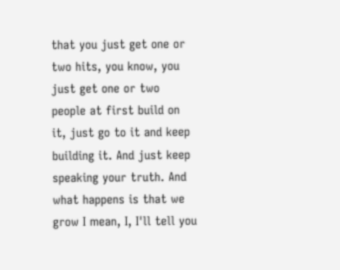that you just get one or two hits, you know, you just get one or two people at first build on it, just go to it and keep building it. And just keep speaking your truth. And what happens is that we grow I mean, I, I'll tell you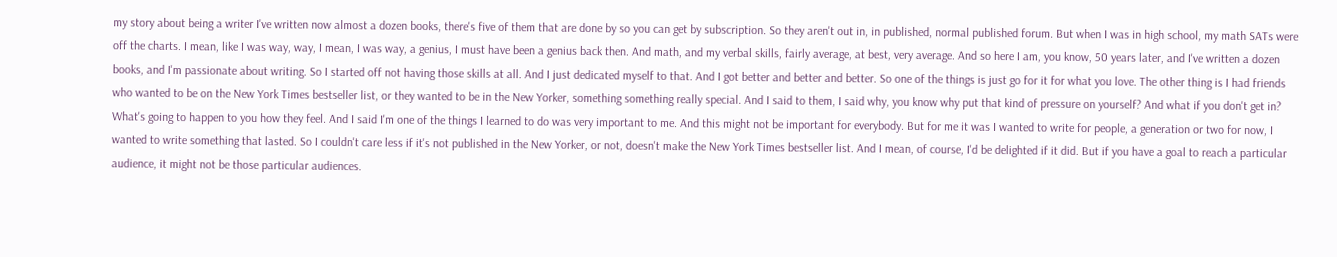my story about being a writer I've written now almost a dozen books, there's five of them that are done by so you can get by subscription. So they aren't out in, in published, normal published forum. But when I was in high school, my math SATs were off the charts. I mean, like I was way, way, I mean, I was way, a genius, I must have been a genius back then. And math, and my verbal skills, fairly average, at best, very average. And so here I am, you know, 50 years later, and I've written a dozen books, and I'm passionate about writing. So I started off not having those skills at all. And I just dedicated myself to that. And I got better and better and better. So one of the things is just go for it for what you love. The other thing is I had friends who wanted to be on the New York Times bestseller list, or they wanted to be in the New Yorker, something something really special. And I said to them, I said why, you know why put that kind of pressure on yourself? And what if you don't get in? What's going to happen to you how they feel. And I said I'm one of the things I learned to do was very important to me. And this might not be important for everybody. But for me it was I wanted to write for people, a generation or two for now, I wanted to write something that lasted. So I couldn't care less if it's not published in the New Yorker, or not, doesn't make the New York Times bestseller list. And I mean, of course, I'd be delighted if it did. But if you have a goal to reach a particular audience, it might not be those particular audiences.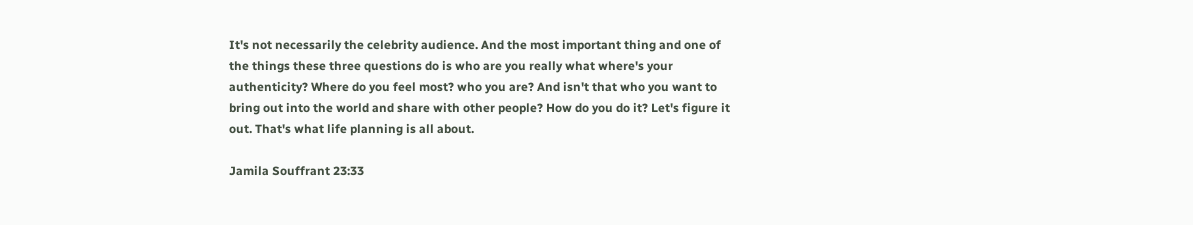It's not necessarily the celebrity audience. And the most important thing and one of the things these three questions do is who are you really what where's your authenticity? Where do you feel most? who you are? And isn't that who you want to bring out into the world and share with other people? How do you do it? Let's figure it out. That's what life planning is all about.

Jamila Souffrant 23:33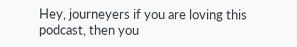Hey, journeyers if you are loving this podcast, then you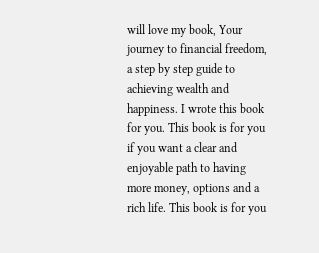will love my book, Your journey to financial freedom, a step by step guide to achieving wealth and happiness. I wrote this book for you. This book is for you if you want a clear and enjoyable path to having more money, options and a rich life. This book is for you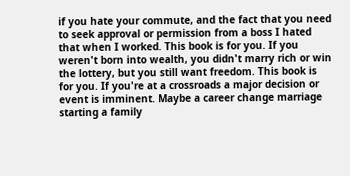if you hate your commute, and the fact that you need to seek approval or permission from a boss I hated that when I worked. This book is for you. If you weren't born into wealth, you didn't marry rich or win the lottery, but you still want freedom. This book is for you. If you're at a crossroads a major decision or event is imminent. Maybe a career change marriage starting a family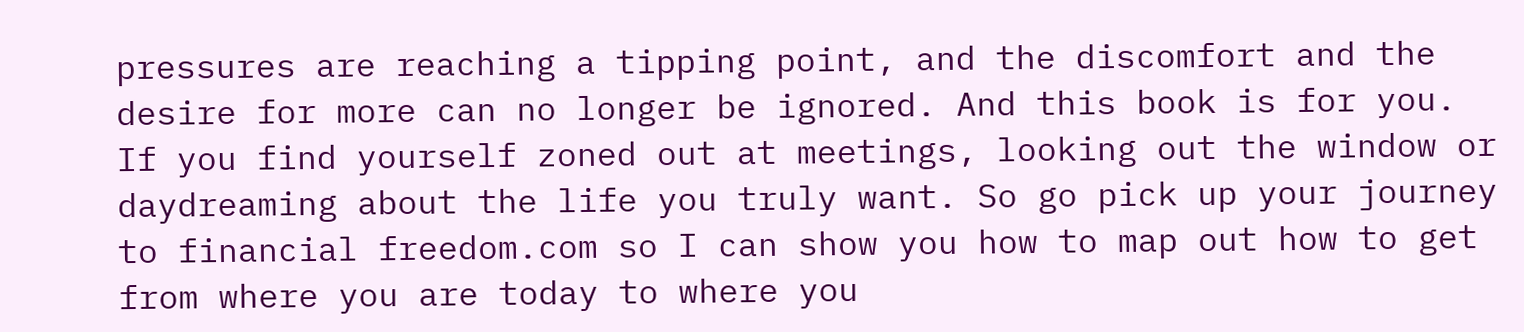pressures are reaching a tipping point, and the discomfort and the desire for more can no longer be ignored. And this book is for you. If you find yourself zoned out at meetings, looking out the window or daydreaming about the life you truly want. So go pick up your journey to financial freedom.com so I can show you how to map out how to get from where you are today to where you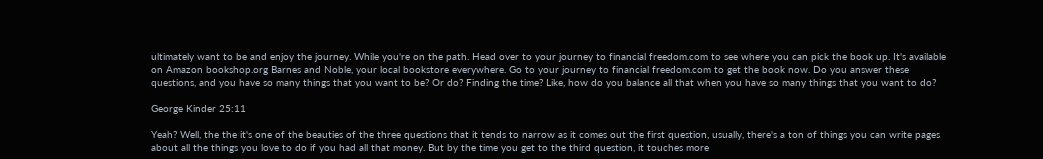ultimately want to be and enjoy the journey. While you're on the path. Head over to your journey to financial freedom.com to see where you can pick the book up. It's available on Amazon bookshop.org Barnes and Noble, your local bookstore everywhere. Go to your journey to financial freedom.com to get the book now. Do you answer these questions, and you have so many things that you want to be? Or do? Finding the time? Like, how do you balance all that when you have so many things that you want to do?

George Kinder 25:11

Yeah? Well, the the it's one of the beauties of the three questions that it tends to narrow as it comes out the first question, usually, there's a ton of things you can write pages about all the things you love to do if you had all that money. But by the time you get to the third question, it touches more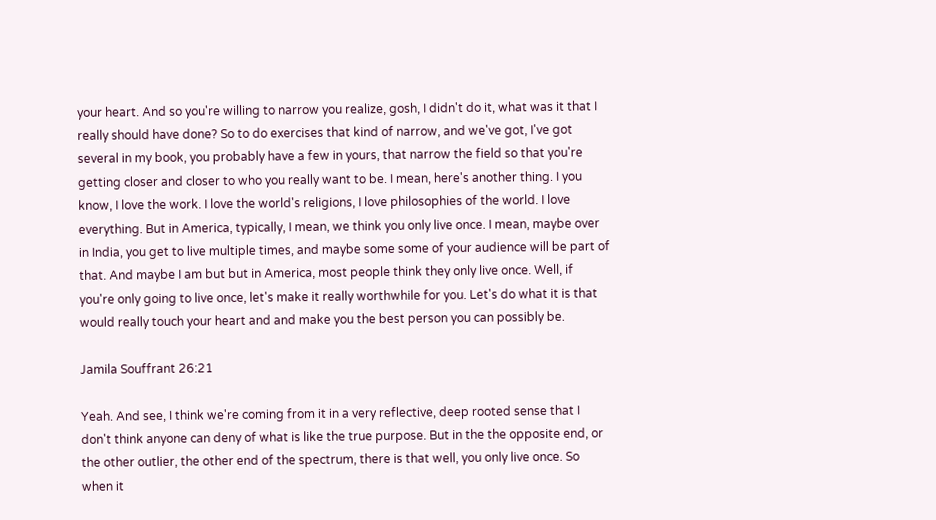your heart. And so you're willing to narrow you realize, gosh, I didn't do it, what was it that I really should have done? So to do exercises that kind of narrow, and we've got, I've got several in my book, you probably have a few in yours, that narrow the field so that you're getting closer and closer to who you really want to be. I mean, here's another thing. I you know, I love the work. I love the world's religions, I love philosophies of the world. I love everything. But in America, typically, I mean, we think you only live once. I mean, maybe over in India, you get to live multiple times, and maybe some some of your audience will be part of that. And maybe I am but but in America, most people think they only live once. Well, if you're only going to live once, let's make it really worthwhile for you. Let's do what it is that would really touch your heart and and make you the best person you can possibly be.

Jamila Souffrant 26:21

Yeah. And see, I think we're coming from it in a very reflective, deep rooted sense that I don't think anyone can deny of what is like the true purpose. But in the the opposite end, or the other outlier, the other end of the spectrum, there is that well, you only live once. So when it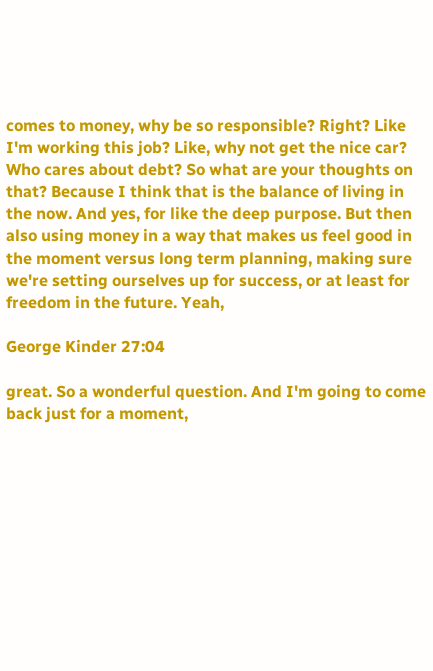comes to money, why be so responsible? Right? Like I'm working this job? Like, why not get the nice car? Who cares about debt? So what are your thoughts on that? Because I think that is the balance of living in the now. And yes, for like the deep purpose. But then also using money in a way that makes us feel good in the moment versus long term planning, making sure we're setting ourselves up for success, or at least for freedom in the future. Yeah,

George Kinder 27:04

great. So a wonderful question. And I'm going to come back just for a moment,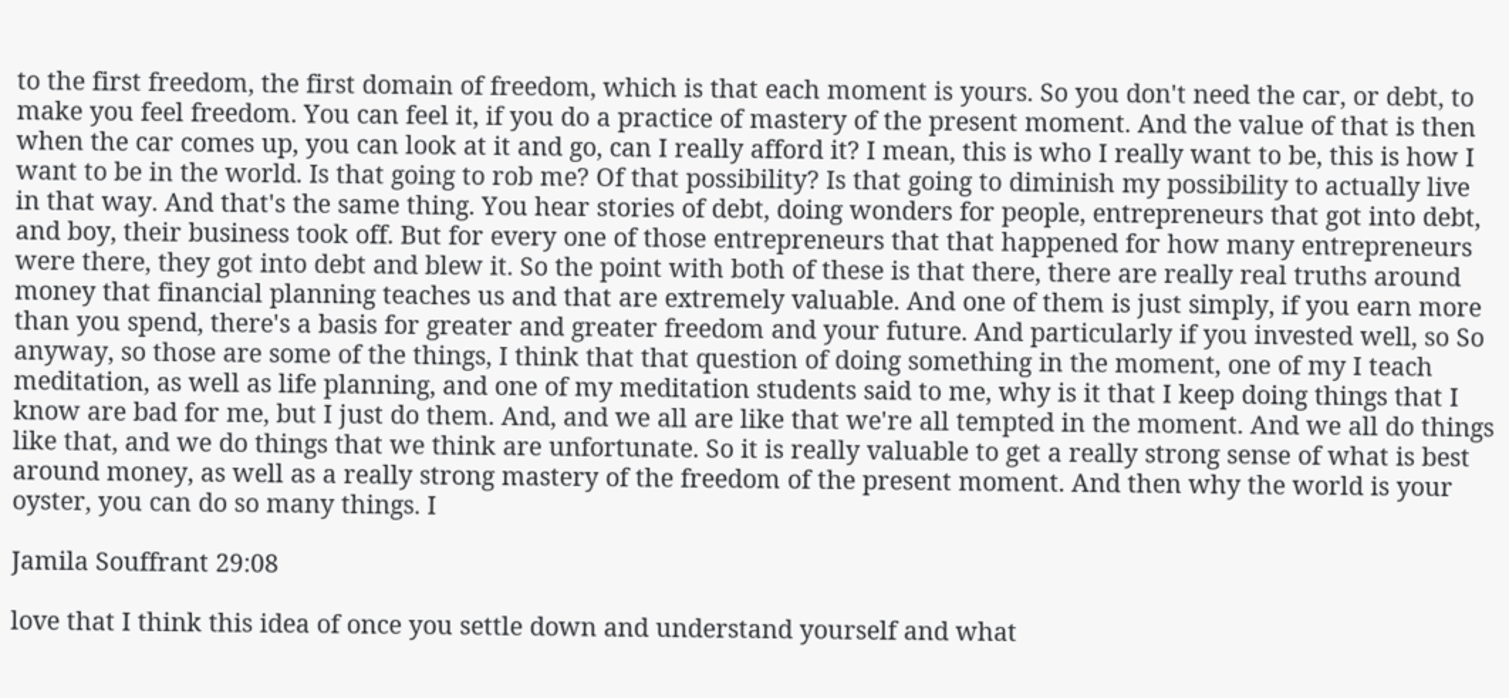to the first freedom, the first domain of freedom, which is that each moment is yours. So you don't need the car, or debt, to make you feel freedom. You can feel it, if you do a practice of mastery of the present moment. And the value of that is then when the car comes up, you can look at it and go, can I really afford it? I mean, this is who I really want to be, this is how I want to be in the world. Is that going to rob me? Of that possibility? Is that going to diminish my possibility to actually live in that way. And that's the same thing. You hear stories of debt, doing wonders for people, entrepreneurs that got into debt, and boy, their business took off. But for every one of those entrepreneurs that that happened for how many entrepreneurs were there, they got into debt and blew it. So the point with both of these is that there, there are really real truths around money that financial planning teaches us and that are extremely valuable. And one of them is just simply, if you earn more than you spend, there's a basis for greater and greater freedom and your future. And particularly if you invested well, so So anyway, so those are some of the things, I think that that question of doing something in the moment, one of my I teach meditation, as well as life planning, and one of my meditation students said to me, why is it that I keep doing things that I know are bad for me, but I just do them. And, and we all are like that we're all tempted in the moment. And we all do things like that, and we do things that we think are unfortunate. So it is really valuable to get a really strong sense of what is best around money, as well as a really strong mastery of the freedom of the present moment. And then why the world is your oyster, you can do so many things. I

Jamila Souffrant 29:08

love that I think this idea of once you settle down and understand yourself and what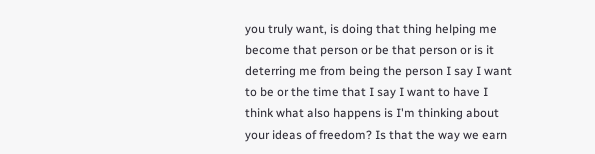you truly want, is doing that thing helping me become that person or be that person or is it deterring me from being the person I say I want to be or the time that I say I want to have I think what also happens is I'm thinking about your ideas of freedom? Is that the way we earn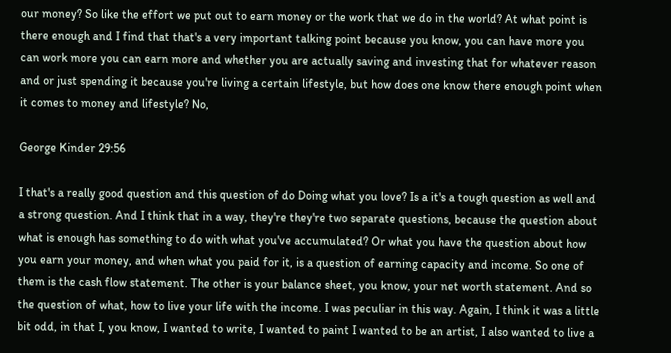our money? So like the effort we put out to earn money or the work that we do in the world? At what point is there enough and I find that that's a very important talking point because you know, you can have more you can work more you can earn more and whether you are actually saving and investing that for whatever reason and or just spending it because you're living a certain lifestyle, but how does one know there enough point when it comes to money and lifestyle? No,

George Kinder 29:56

I that's a really good question and this question of do Doing what you love? Is a it's a tough question as well and a strong question. And I think that in a way, they're they're two separate questions, because the question about what is enough has something to do with what you've accumulated? Or what you have the question about how you earn your money, and when what you paid for it, is a question of earning capacity and income. So one of them is the cash flow statement. The other is your balance sheet, you know, your net worth statement. And so the question of what, how to live your life with the income. I was peculiar in this way. Again, I think it was a little bit odd, in that I, you know, I wanted to write, I wanted to paint I wanted to be an artist, I also wanted to live a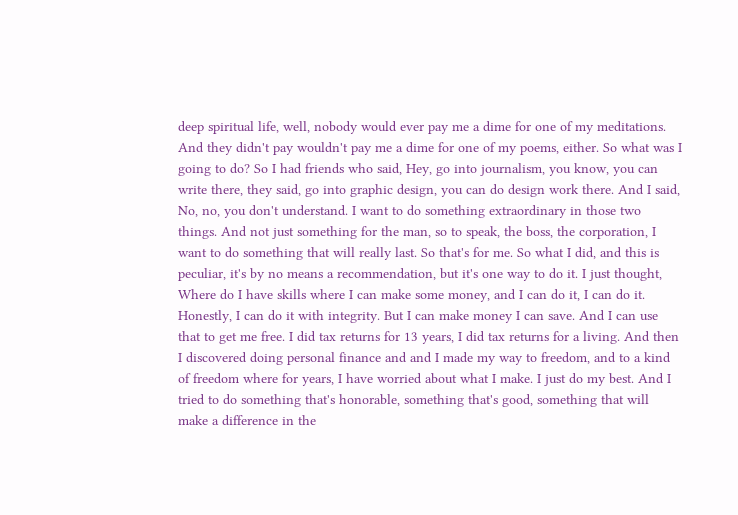deep spiritual life, well, nobody would ever pay me a dime for one of my meditations. And they didn't pay wouldn't pay me a dime for one of my poems, either. So what was I going to do? So I had friends who said, Hey, go into journalism, you know, you can write there, they said, go into graphic design, you can do design work there. And I said, No, no, you don't understand. I want to do something extraordinary in those two things. And not just something for the man, so to speak, the boss, the corporation, I want to do something that will really last. So that's for me. So what I did, and this is peculiar, it's by no means a recommendation, but it's one way to do it. I just thought, Where do I have skills where I can make some money, and I can do it, I can do it. Honestly, I can do it with integrity. But I can make money I can save. And I can use that to get me free. I did tax returns for 13 years, I did tax returns for a living. And then I discovered doing personal finance and and I made my way to freedom, and to a kind of freedom where for years, I have worried about what I make. I just do my best. And I tried to do something that's honorable, something that's good, something that will make a difference in the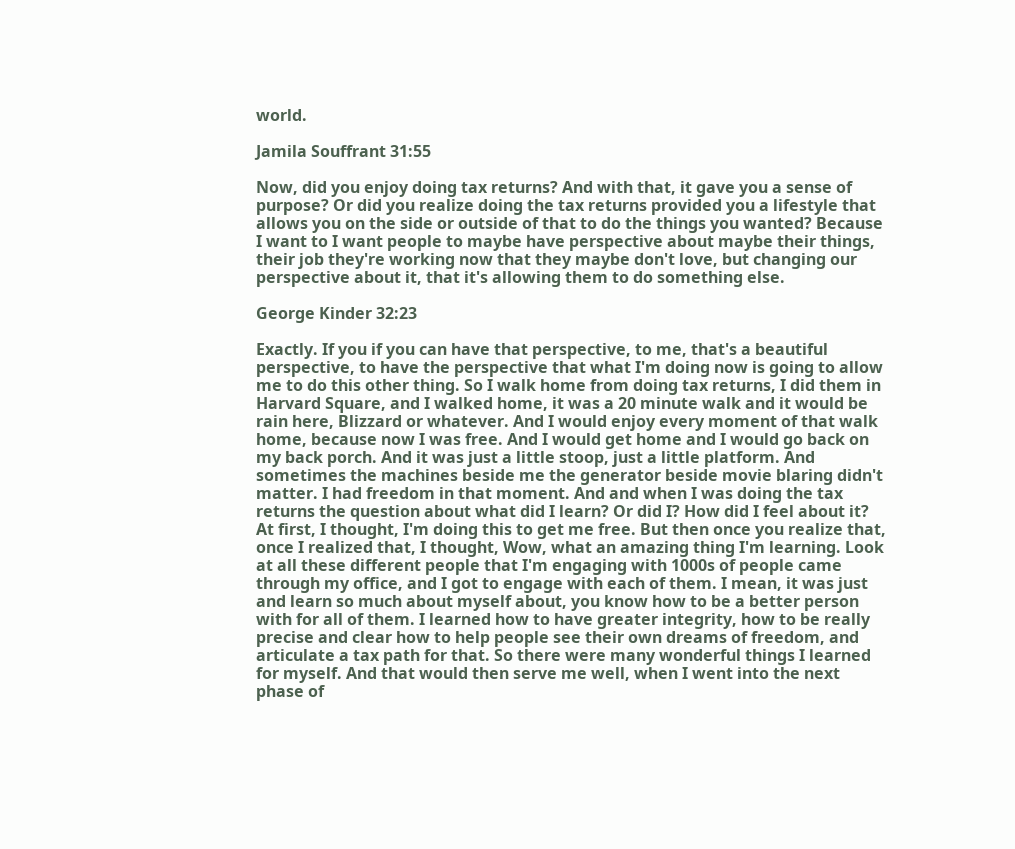world.

Jamila Souffrant 31:55

Now, did you enjoy doing tax returns? And with that, it gave you a sense of purpose? Or did you realize doing the tax returns provided you a lifestyle that allows you on the side or outside of that to do the things you wanted? Because I want to I want people to maybe have perspective about maybe their things, their job they're working now that they maybe don't love, but changing our perspective about it, that it's allowing them to do something else.

George Kinder 32:23

Exactly. If you if you can have that perspective, to me, that's a beautiful perspective, to have the perspective that what I'm doing now is going to allow me to do this other thing. So I walk home from doing tax returns, I did them in Harvard Square, and I walked home, it was a 20 minute walk and it would be rain here, Blizzard or whatever. And I would enjoy every moment of that walk home, because now I was free. And I would get home and I would go back on my back porch. And it was just a little stoop, just a little platform. And sometimes the machines beside me the generator beside movie blaring didn't matter. I had freedom in that moment. And and when I was doing the tax returns the question about what did I learn? Or did I? How did I feel about it? At first, I thought, I'm doing this to get me free. But then once you realize that, once I realized that, I thought, Wow, what an amazing thing I'm learning. Look at all these different people that I'm engaging with 1000s of people came through my office, and I got to engage with each of them. I mean, it was just and learn so much about myself about, you know how to be a better person with for all of them. I learned how to have greater integrity, how to be really precise and clear how to help people see their own dreams of freedom, and articulate a tax path for that. So there were many wonderful things I learned for myself. And that would then serve me well, when I went into the next phase of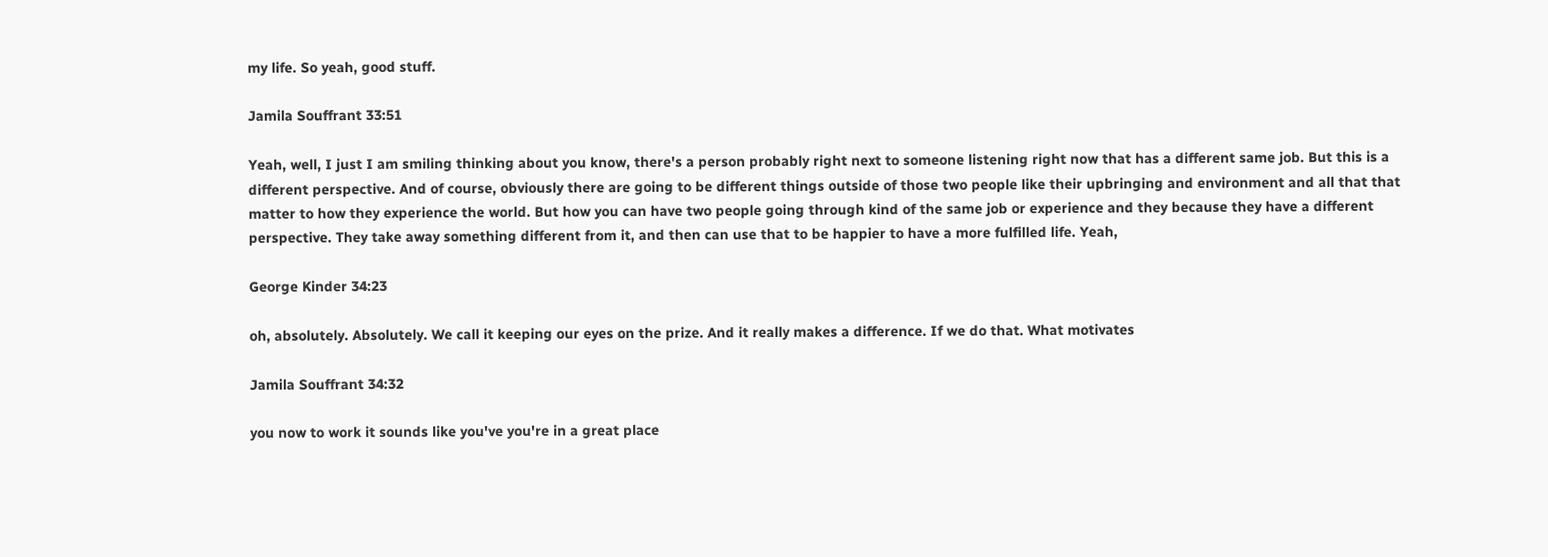my life. So yeah, good stuff.

Jamila Souffrant 33:51

Yeah, well, I just I am smiling thinking about you know, there's a person probably right next to someone listening right now that has a different same job. But this is a different perspective. And of course, obviously there are going to be different things outside of those two people like their upbringing and environment and all that that matter to how they experience the world. But how you can have two people going through kind of the same job or experience and they because they have a different perspective. They take away something different from it, and then can use that to be happier to have a more fulfilled life. Yeah,

George Kinder 34:23

oh, absolutely. Absolutely. We call it keeping our eyes on the prize. And it really makes a difference. If we do that. What motivates

Jamila Souffrant 34:32

you now to work it sounds like you've you're in a great place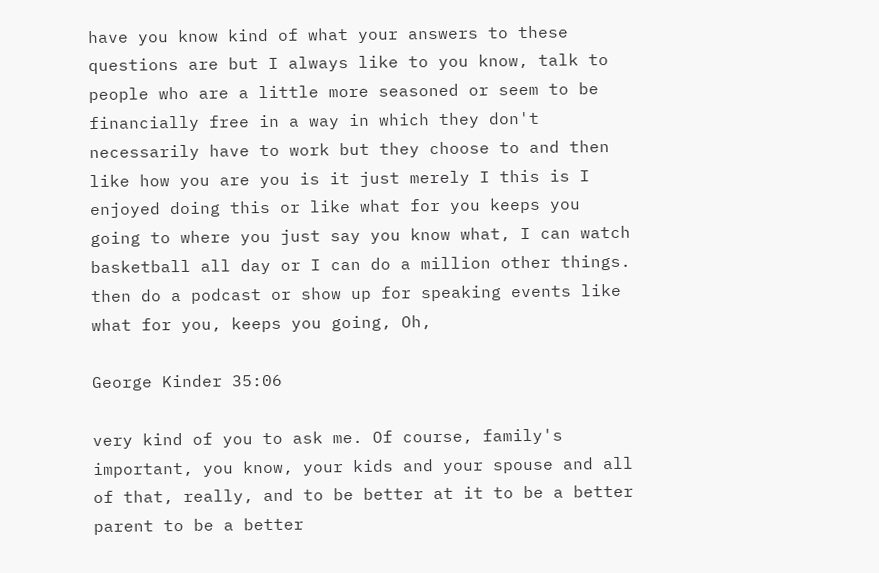have you know kind of what your answers to these questions are but I always like to you know, talk to people who are a little more seasoned or seem to be financially free in a way in which they don't necessarily have to work but they choose to and then like how you are you is it just merely I this is I enjoyed doing this or like what for you keeps you going to where you just say you know what, I can watch basketball all day or I can do a million other things. then do a podcast or show up for speaking events like what for you, keeps you going, Oh,

George Kinder 35:06

very kind of you to ask me. Of course, family's important, you know, your kids and your spouse and all of that, really, and to be better at it to be a better parent to be a better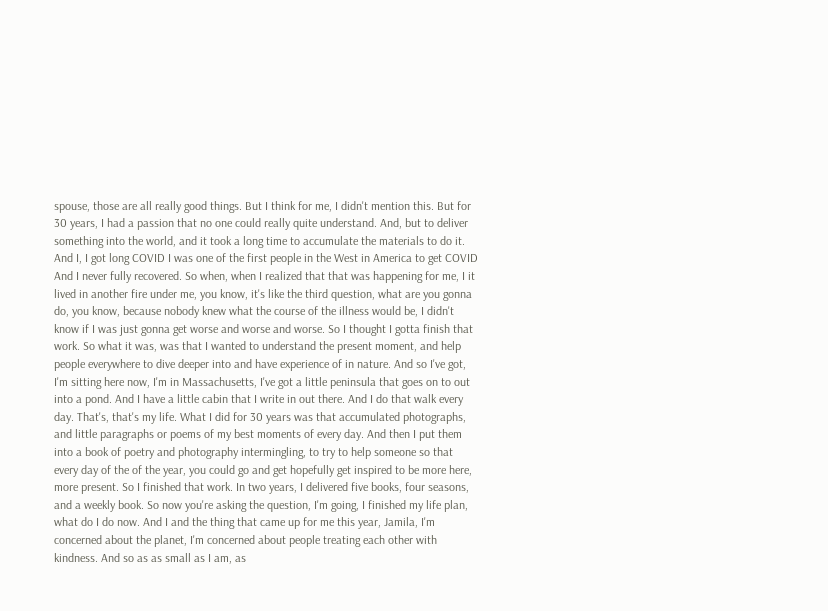spouse, those are all really good things. But I think for me, I didn't mention this. But for 30 years, I had a passion that no one could really quite understand. And, but to deliver something into the world, and it took a long time to accumulate the materials to do it. And I, I got long COVID I was one of the first people in the West in America to get COVID And I never fully recovered. So when, when I realized that that was happening for me, I it lived in another fire under me, you know, it's like the third question, what are you gonna do, you know, because nobody knew what the course of the illness would be, I didn't know if I was just gonna get worse and worse and worse. So I thought I gotta finish that work. So what it was, was that I wanted to understand the present moment, and help people everywhere to dive deeper into and have experience of in nature. And so I've got, I'm sitting here now, I'm in Massachusetts, I've got a little peninsula that goes on to out into a pond. And I have a little cabin that I write in out there. And I do that walk every day. That's, that's my life. What I did for 30 years was that accumulated photographs, and little paragraphs or poems of my best moments of every day. And then I put them into a book of poetry and photography intermingling, to try to help someone so that every day of the of the year, you could go and get hopefully get inspired to be more here, more present. So I finished that work. In two years, I delivered five books, four seasons, and a weekly book. So now you're asking the question, I'm going, I finished my life plan, what do I do now. And I and the thing that came up for me this year, Jamila, I'm concerned about the planet, I'm concerned about people treating each other with kindness. And so as as small as I am, as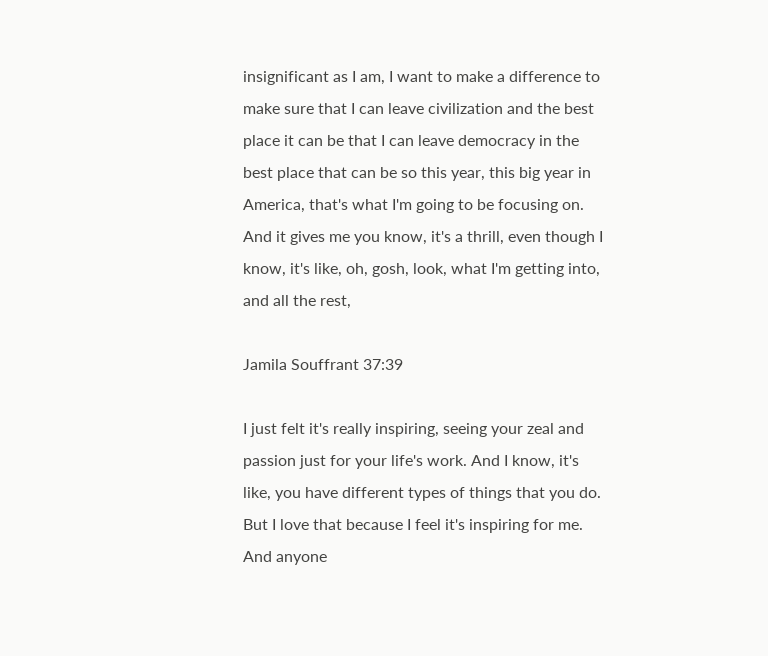insignificant as I am, I want to make a difference to make sure that I can leave civilization and the best place it can be that I can leave democracy in the best place that can be so this year, this big year in America, that's what I'm going to be focusing on. And it gives me you know, it's a thrill, even though I know, it's like, oh, gosh, look, what I'm getting into, and all the rest,

Jamila Souffrant 37:39

I just felt it's really inspiring, seeing your zeal and passion just for your life's work. And I know, it's like, you have different types of things that you do. But I love that because I feel it's inspiring for me. And anyone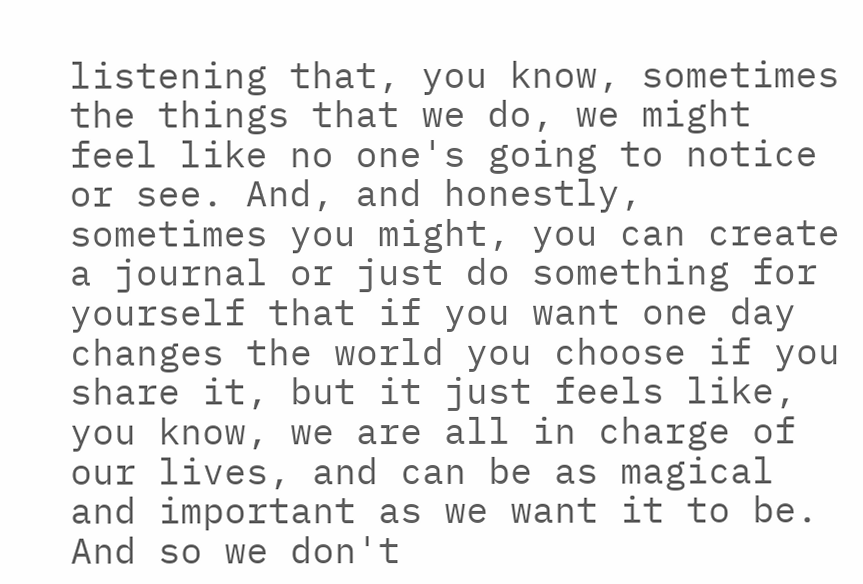listening that, you know, sometimes the things that we do, we might feel like no one's going to notice or see. And, and honestly, sometimes you might, you can create a journal or just do something for yourself that if you want one day changes the world you choose if you share it, but it just feels like, you know, we are all in charge of our lives, and can be as magical and important as we want it to be. And so we don't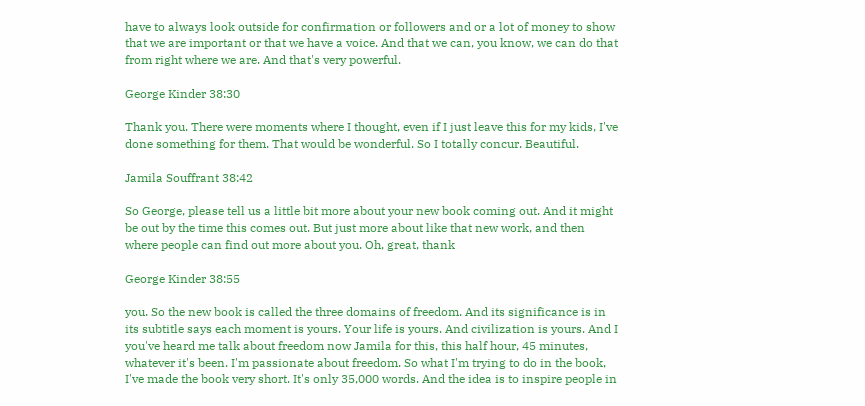have to always look outside for confirmation or followers and or a lot of money to show that we are important or that we have a voice. And that we can, you know, we can do that from right where we are. And that's very powerful.

George Kinder 38:30

Thank you. There were moments where I thought, even if I just leave this for my kids, I've done something for them. That would be wonderful. So I totally concur. Beautiful.

Jamila Souffrant 38:42

So George, please tell us a little bit more about your new book coming out. And it might be out by the time this comes out. But just more about like that new work, and then where people can find out more about you. Oh, great, thank

George Kinder 38:55

you. So the new book is called the three domains of freedom. And its significance is in its subtitle says each moment is yours. Your life is yours. And civilization is yours. And I you've heard me talk about freedom now Jamila for this, this half hour, 45 minutes, whatever it's been. I'm passionate about freedom. So what I'm trying to do in the book, I've made the book very short. It's only 35,000 words. And the idea is to inspire people in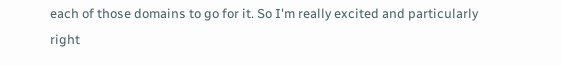each of those domains to go for it. So I'm really excited and particularly right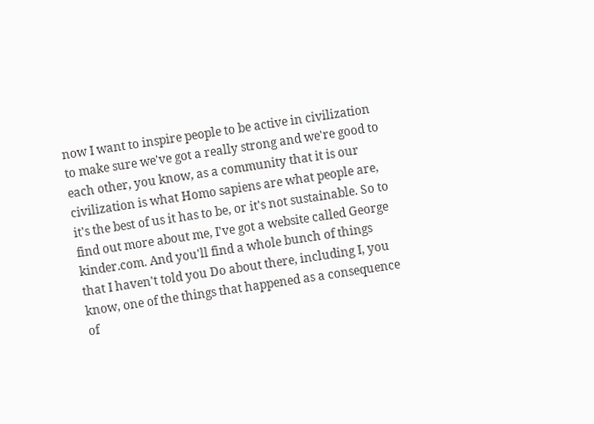now I want to inspire people to be active in civilization to make sure we've got a really strong and we're good to each other, you know, as a community that it is our civilization is what Homo sapiens are what people are, it's the best of us it has to be, or it's not sustainable. So to find out more about me, I've got a website called George kinder.com. And you'll find a whole bunch of things that I haven't told you Do about there, including I, you know, one of the things that happened as a consequence of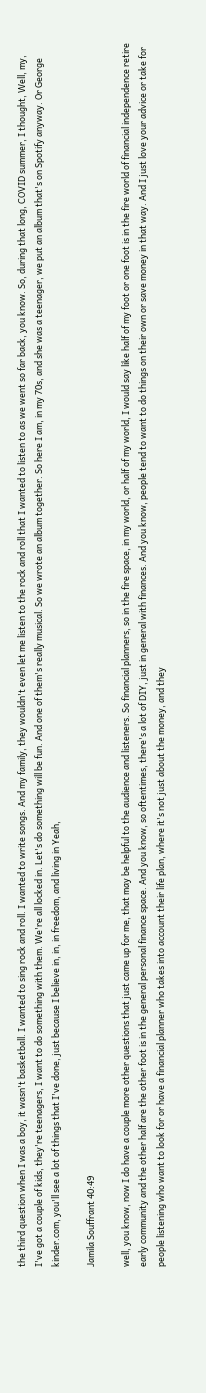the third question when I was a boy, it wasn't basketball. I wanted to sing rock and roll. I wanted to write songs. And my family, they wouldn't even let me listen to the rock and roll that I wanted to listen to as we went so far back, you know. So, during that long, COVID summer, I thought, Well, my, I've got a couple of kids, they're teenagers, I want to do something with them. We're all locked in. Let's do something will be fun. And one of them's really musical. So we wrote an album together. So here I am, in my 70s, and she was a teenager, we put an album that's on Spotify anyway. Or George kinder.com, you'll see a lot of things that I've done, just because I believe in, in, in freedom, and living in Yeah,

Jamila Souffrant 40:49

well, you know, now I do have a couple more other questions that just came up for me, that may be helpful to the audience and listeners. So financial planners, so in the fire space, in my world, or half of my world, I would say like half of my foot or one foot is in the fire world of financial independence retire early community and the other half are the other foot is in the general personal finance space. And you know, so oftentimes, there's a lot of DIY, just in general with finances. And you know, people tend to want to do things on their own or save money in that way. And I just love your advice or take for people listening who want to look for or have a financial planner who takes into account their life plan, where it's not just about the money, and they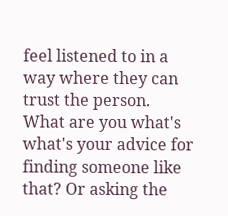feel listened to in a way where they can trust the person. What are you what's what's your advice for finding someone like that? Or asking the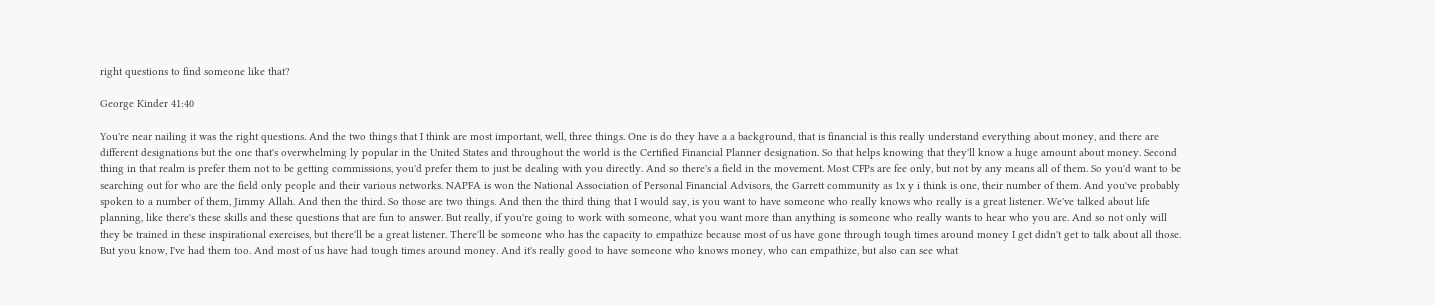right questions to find someone like that?

George Kinder 41:40

You're near nailing it was the right questions. And the two things that I think are most important, well, three things. One is do they have a a background, that is financial is this really understand everything about money, and there are different designations but the one that's overwhelming ly popular in the United States and throughout the world is the Certified Financial Planner designation. So that helps knowing that they'll know a huge amount about money. Second thing in that realm is prefer them not to be getting commissions, you'd prefer them to just be dealing with you directly. And so there's a field in the movement. Most CFPs are fee only, but not by any means all of them. So you'd want to be searching out for who are the field only people and their various networks. NAPFA is won the National Association of Personal Financial Advisors, the Garrett community as 1x y i think is one, their number of them. And you've probably spoken to a number of them, Jimmy Allah. And then the third. So those are two things. And then the third thing that I would say, is you want to have someone who really knows who really is a great listener. We've talked about life planning, like there's these skills and these questions that are fun to answer. But really, if you're going to work with someone, what you want more than anything is someone who really wants to hear who you are. And so not only will they be trained in these inspirational exercises, but there'll be a great listener. There'll be someone who has the capacity to empathize because most of us have gone through tough times around money I get didn't get to talk about all those. But you know, I've had them too. And most of us have had tough times around money. And it's really good to have someone who knows money, who can empathize, but also can see what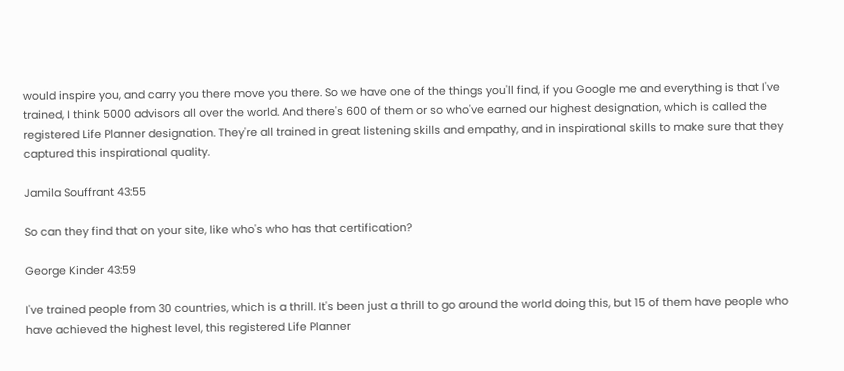would inspire you, and carry you there move you there. So we have one of the things you'll find, if you Google me and everything is that I've trained, I think 5000 advisors all over the world. And there's 600 of them or so who've earned our highest designation, which is called the registered Life Planner designation. They're all trained in great listening skills and empathy, and in inspirational skills to make sure that they captured this inspirational quality.

Jamila Souffrant 43:55

So can they find that on your site, like who's who has that certification?

George Kinder 43:59

I've trained people from 30 countries, which is a thrill. It's been just a thrill to go around the world doing this, but 15 of them have people who have achieved the highest level, this registered Life Planner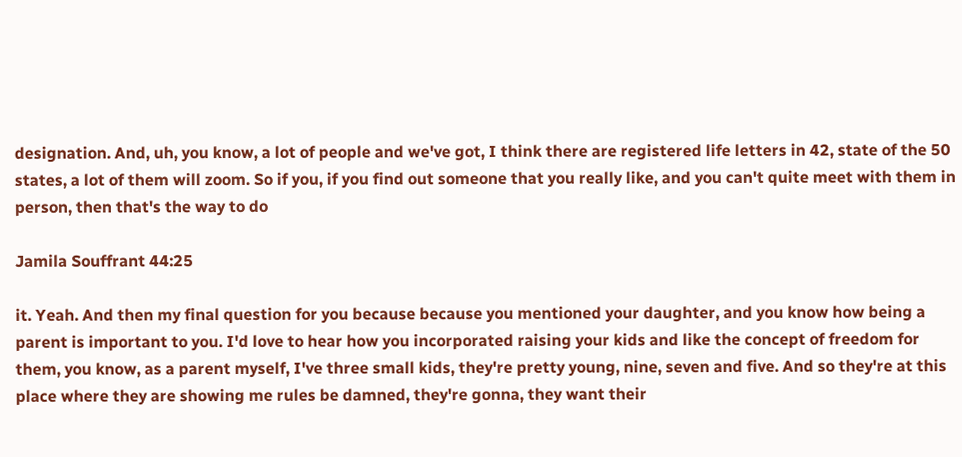designation. And, uh, you know, a lot of people and we've got, I think there are registered life letters in 42, state of the 50 states, a lot of them will zoom. So if you, if you find out someone that you really like, and you can't quite meet with them in person, then that's the way to do

Jamila Souffrant 44:25

it. Yeah. And then my final question for you because because you mentioned your daughter, and you know how being a parent is important to you. I'd love to hear how you incorporated raising your kids and like the concept of freedom for them, you know, as a parent myself, I've three small kids, they're pretty young, nine, seven and five. And so they're at this place where they are showing me rules be damned, they're gonna, they want their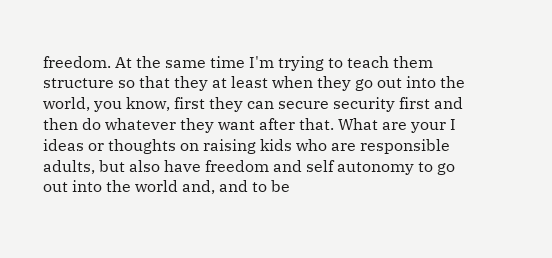freedom. At the same time I'm trying to teach them structure so that they at least when they go out into the world, you know, first they can secure security first and then do whatever they want after that. What are your I ideas or thoughts on raising kids who are responsible adults, but also have freedom and self autonomy to go out into the world and, and to be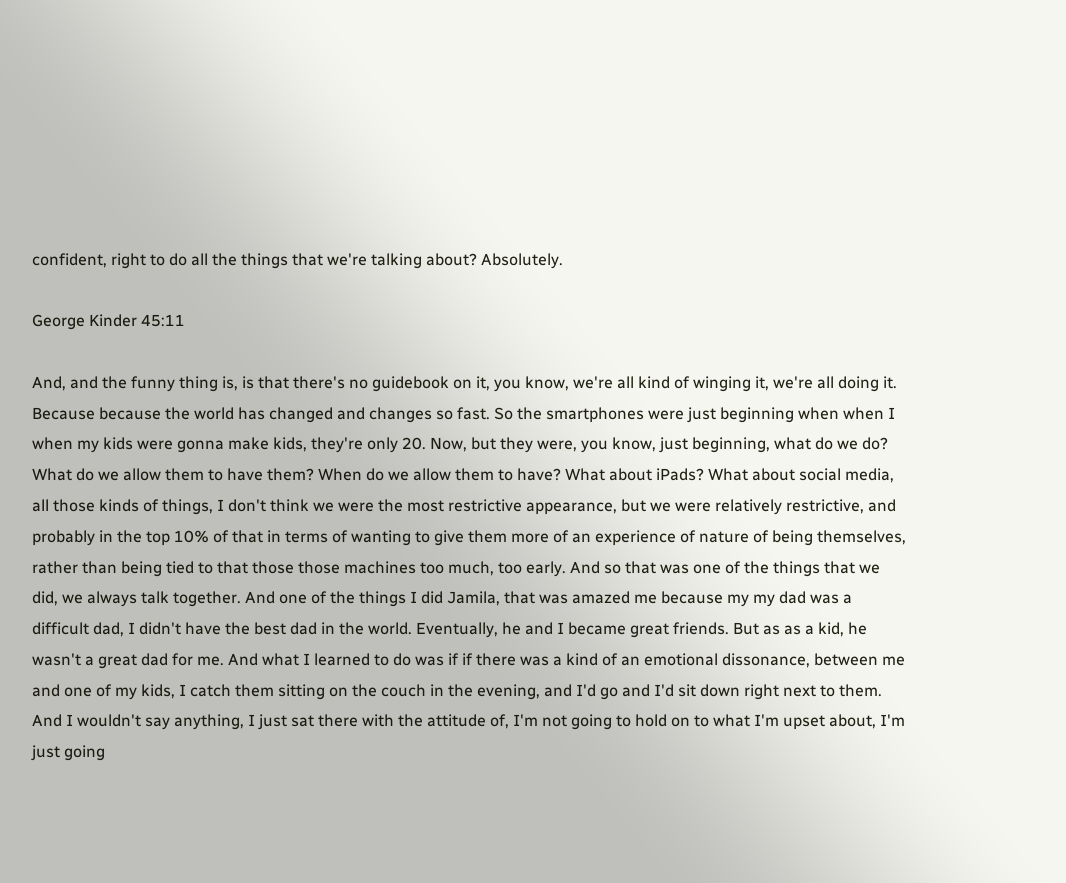confident, right to do all the things that we're talking about? Absolutely.

George Kinder 45:11

And, and the funny thing is, is that there's no guidebook on it, you know, we're all kind of winging it, we're all doing it. Because because the world has changed and changes so fast. So the smartphones were just beginning when when I when my kids were gonna make kids, they're only 20. Now, but they were, you know, just beginning, what do we do? What do we allow them to have them? When do we allow them to have? What about iPads? What about social media, all those kinds of things, I don't think we were the most restrictive appearance, but we were relatively restrictive, and probably in the top 10% of that in terms of wanting to give them more of an experience of nature of being themselves, rather than being tied to that those those machines too much, too early. And so that was one of the things that we did, we always talk together. And one of the things I did Jamila, that was amazed me because my my dad was a difficult dad, I didn't have the best dad in the world. Eventually, he and I became great friends. But as as a kid, he wasn't a great dad for me. And what I learned to do was if if there was a kind of an emotional dissonance, between me and one of my kids, I catch them sitting on the couch in the evening, and I'd go and I'd sit down right next to them. And I wouldn't say anything, I just sat there with the attitude of, I'm not going to hold on to what I'm upset about, I'm just going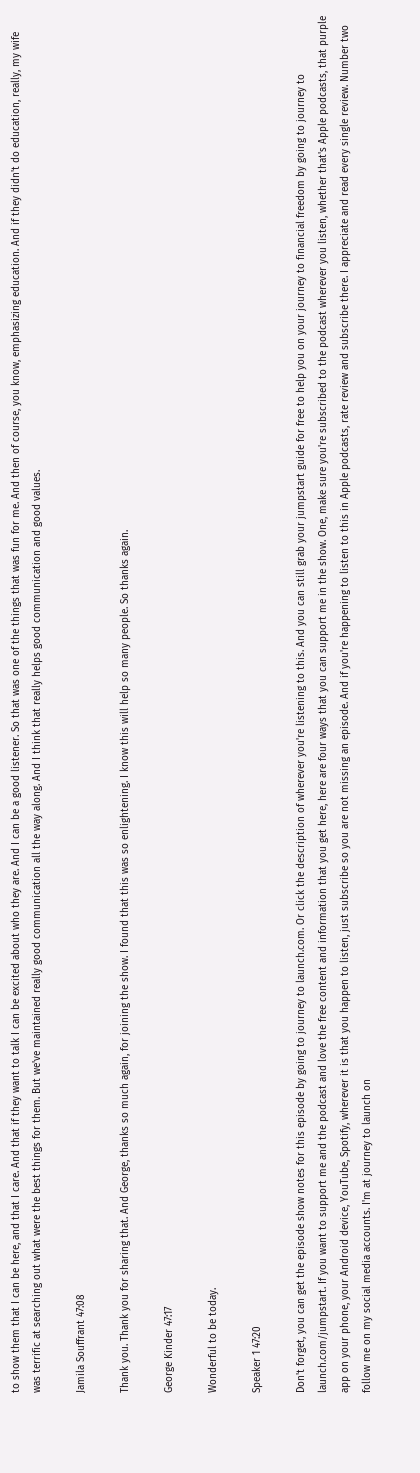to show them that I can be here, and that I care. And that if they want to talk I can be excited about who they are. And I can be a good listener. So that was one of the things that was fun for me. And then of course, you know, emphasizing education. And if they didn't do education, really, my wife was terrific at searching out what were the best things for them. But we've maintained really good communication all the way along. And I think that really helps good communication and good values.

Jamila Souffrant 47:08

Thank you. Thank you for sharing that. And George, thanks so much again, for joining the show. I found that this was so enlightening. I know this will help so many people. So thanks again.

George Kinder 47:17

Wonderful to be today.

Speaker 1 47:20

Don't forget, you can get the episode show notes for this episode by going to journey to launch.com. Or click the description of wherever you're listening to this. And you can still grab your jumpstart guide for free to help you on your journey to financial freedom by going to journey to launch.com/jumpstart. If you want to support me and the podcast and love the free content and information that you get here, here are four ways that you can support me in the show. One, make sure you're subscribed to the podcast wherever you listen, whether that's Apple podcasts, that purple app on your phone, your Android device, YouTube, Spotify, wherever it is that you happen to listen, just subscribe so you are not missing an episode. And if you're happening to listen to this in Apple podcasts, rate review and subscribe there. I appreciate and read every single review. Number two follow me on my social media accounts. I'm at journey to launch on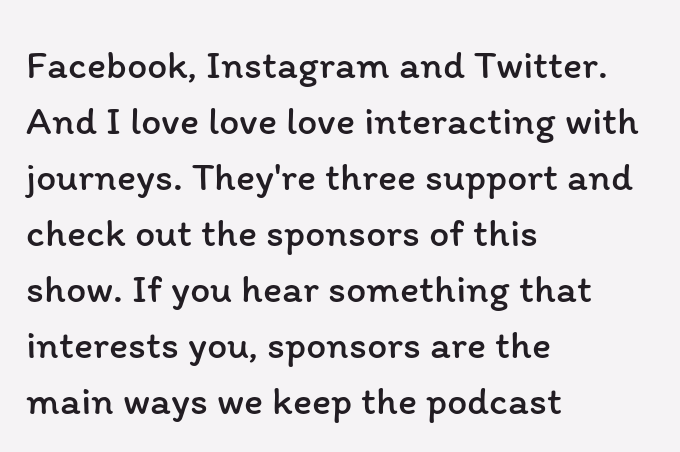Facebook, Instagram and Twitter. And I love love love interacting with journeys. They're three support and check out the sponsors of this show. If you hear something that interests you, sponsors are the main ways we keep the podcast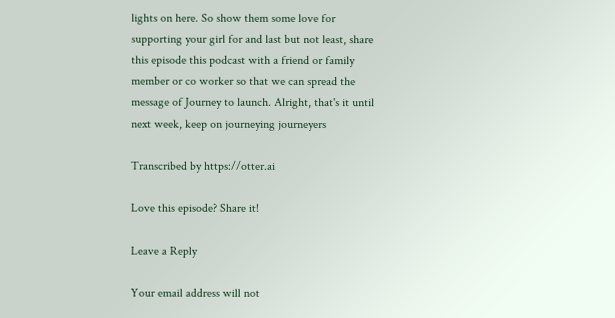lights on here. So show them some love for supporting your girl for and last but not least, share this episode this podcast with a friend or family member or co worker so that we can spread the message of Journey to launch. Alright, that's it until next week, keep on journeying journeyers

Transcribed by https://otter.ai

Love this episode? Share it!

Leave a Reply

Your email address will not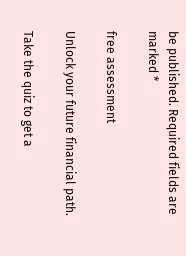be published. Required fields are marked *

free assessment

Unlock your future financial path.

Take the quiz to get a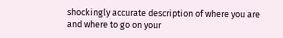shockingly accurate description of where you are and where to go on your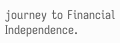journey to Financial Independence.